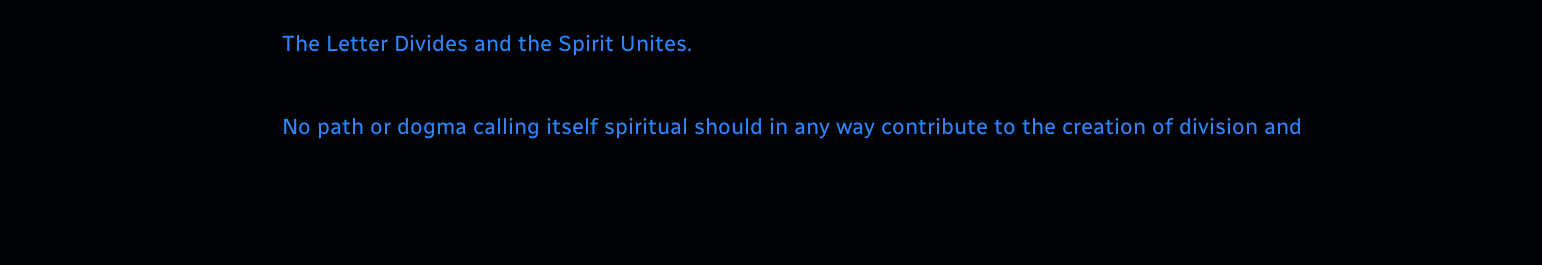The Letter Divides and the Spirit Unites.

No path or dogma calling itself spiritual should in any way contribute to the creation of division and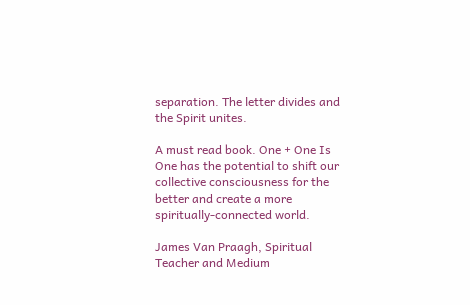separation. The letter divides and the Spirit unites.

A must read book. One + One Is One has the potential to shift our collective consciousness for the better and create a more spiritually-connected world.

James Van Praagh, Spiritual Teacher and Medium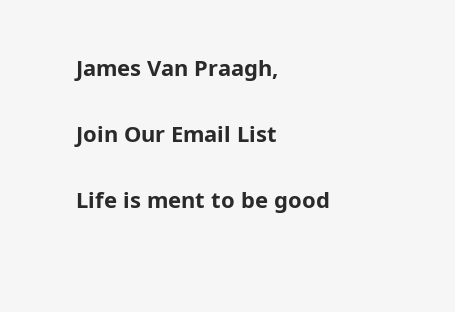James Van Praagh,

Join Our Email List

Life is ment to be good